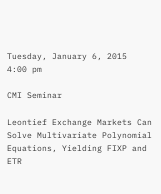Tuesday, January 6, 2015
4:00 pm

CMI Seminar

Leontief Exchange Markets Can Solve Multivariate Polynomial Equations, Yielding FIXP and ETR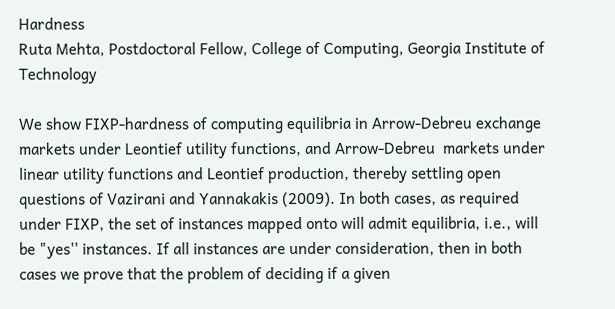Hardness
Ruta Mehta, Postdoctoral Fellow, College of Computing, Georgia Institute of Technology

We show FIXP-hardness of computing equilibria in Arrow-Debreu exchange markets under Leontief utility functions, and Arrow-Debreu  markets under linear utility functions and Leontief production, thereby settling open questions of Vazirani and Yannakakis (2009). In both cases, as required under FIXP, the set of instances mapped onto will admit equilibria, i.e., will be "yes'' instances. If all instances are under consideration, then in both cases we prove that the problem of deciding if a given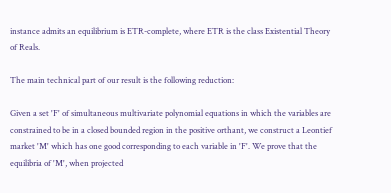instance admits an equilibrium is ETR-complete, where ETR is the class Existential Theory of Reals.

The main technical part of our result is the following reduction:

Given a set 'F' of simultaneous multivariate polynomial equations in which the variables are constrained to be in a closed bounded region in the positive orthant, we construct a Leontief market 'M' which has one good corresponding to each variable in 'F'. We prove that the equilibria of 'M', when projected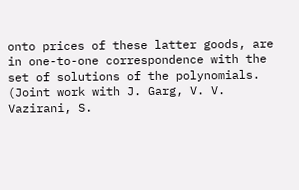onto prices of these latter goods, are in one-to-one correspondence with the set of solutions of the polynomials. (Joint work with J. Garg, V. V. Vazirani, S.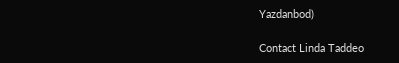Yazdanbod)

Contact Linda Taddeo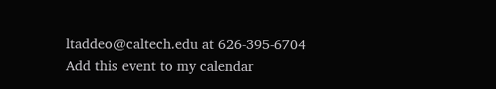ltaddeo@caltech.edu at 626-395-6704
Add this event to my calendar